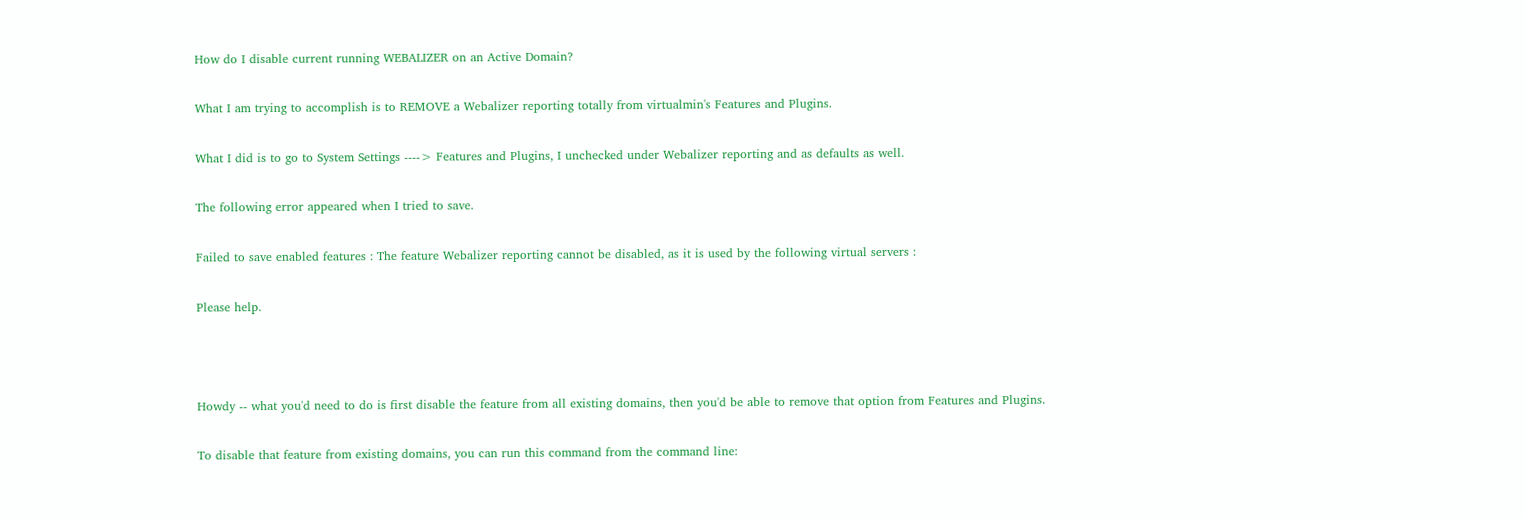How do I disable current running WEBALIZER on an Active Domain?

What I am trying to accomplish is to REMOVE a Webalizer reporting totally from virtualmin's Features and Plugins.

What I did is to go to System Settings ----> Features and Plugins, I unchecked under Webalizer reporting and as defaults as well.

The following error appeared when I tried to save.

Failed to save enabled features : The feature Webalizer reporting cannot be disabled, as it is used by the following virtual servers :

Please help.



Howdy -- what you'd need to do is first disable the feature from all existing domains, then you'd be able to remove that option from Features and Plugins.

To disable that feature from existing domains, you can run this command from the command line: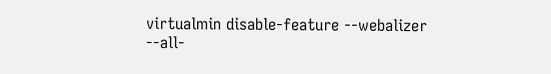virtualmin disable-feature --webalizer --all-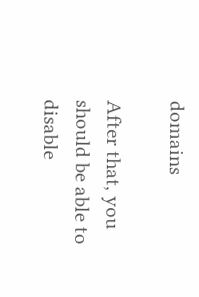domains

After that, you should be able to disable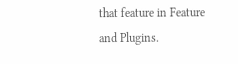that feature in Feature and Plugins.